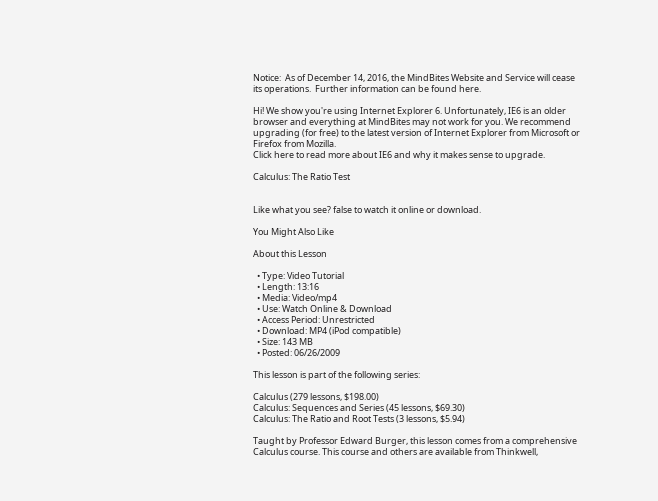Notice:  As of December 14, 2016, the MindBites Website and Service will cease its operations.  Further information can be found here.

Hi! We show you're using Internet Explorer 6. Unfortunately, IE6 is an older browser and everything at MindBites may not work for you. We recommend upgrading (for free) to the latest version of Internet Explorer from Microsoft or Firefox from Mozilla.
Click here to read more about IE6 and why it makes sense to upgrade.

Calculus: The Ratio Test


Like what you see? false to watch it online or download.

You Might Also Like

About this Lesson

  • Type: Video Tutorial
  • Length: 13:16
  • Media: Video/mp4
  • Use: Watch Online & Download
  • Access Period: Unrestricted
  • Download: MP4 (iPod compatible)
  • Size: 143 MB
  • Posted: 06/26/2009

This lesson is part of the following series:

Calculus (279 lessons, $198.00)
Calculus: Sequences and Series (45 lessons, $69.30)
Calculus: The Ratio and Root Tests (3 lessons, $5.94)

Taught by Professor Edward Burger, this lesson comes from a comprehensive Calculus course. This course and others are available from Thinkwell,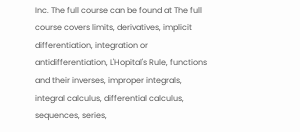Inc. The full course can be found at The full course covers limits, derivatives, implicit differentiation, integration or antidifferentiation, L'Hopital's Rule, functions and their inverses, improper integrals, integral calculus, differential calculus, sequences, series,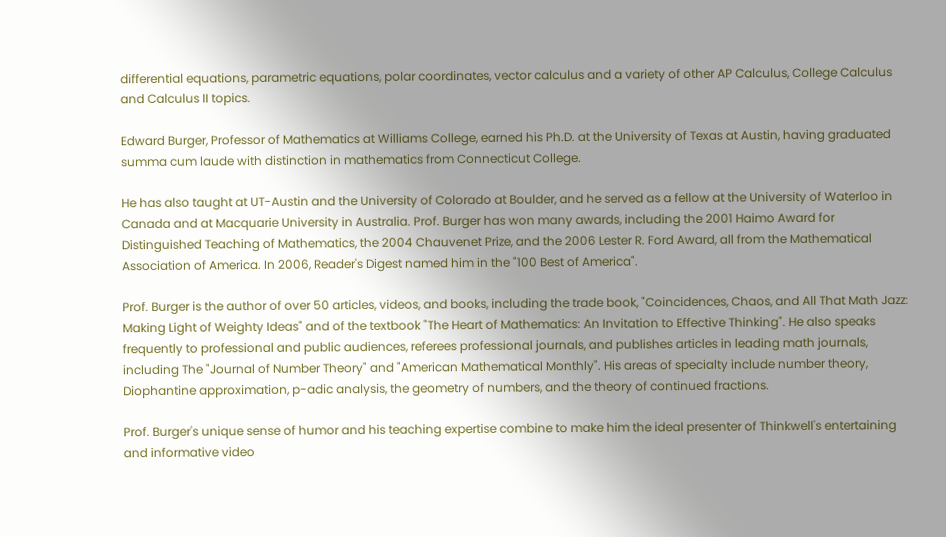differential equations, parametric equations, polar coordinates, vector calculus and a variety of other AP Calculus, College Calculus and Calculus II topics.

Edward Burger, Professor of Mathematics at Williams College, earned his Ph.D. at the University of Texas at Austin, having graduated summa cum laude with distinction in mathematics from Connecticut College.

He has also taught at UT-Austin and the University of Colorado at Boulder, and he served as a fellow at the University of Waterloo in Canada and at Macquarie University in Australia. Prof. Burger has won many awards, including the 2001 Haimo Award for Distinguished Teaching of Mathematics, the 2004 Chauvenet Prize, and the 2006 Lester R. Ford Award, all from the Mathematical Association of America. In 2006, Reader's Digest named him in the "100 Best of America".

Prof. Burger is the author of over 50 articles, videos, and books, including the trade book, "Coincidences, Chaos, and All That Math Jazz: Making Light of Weighty Ideas" and of the textbook "The Heart of Mathematics: An Invitation to Effective Thinking". He also speaks frequently to professional and public audiences, referees professional journals, and publishes articles in leading math journals, including The "Journal of Number Theory" and "American Mathematical Monthly". His areas of specialty include number theory, Diophantine approximation, p-adic analysis, the geometry of numbers, and the theory of continued fractions.

Prof. Burger's unique sense of humor and his teaching expertise combine to make him the ideal presenter of Thinkwell's entertaining and informative video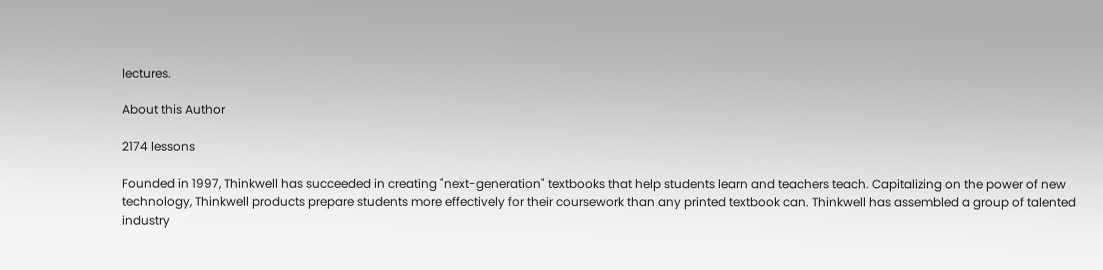lectures.

About this Author

2174 lessons

Founded in 1997, Thinkwell has succeeded in creating "next-generation" textbooks that help students learn and teachers teach. Capitalizing on the power of new technology, Thinkwell products prepare students more effectively for their coursework than any printed textbook can. Thinkwell has assembled a group of talented industry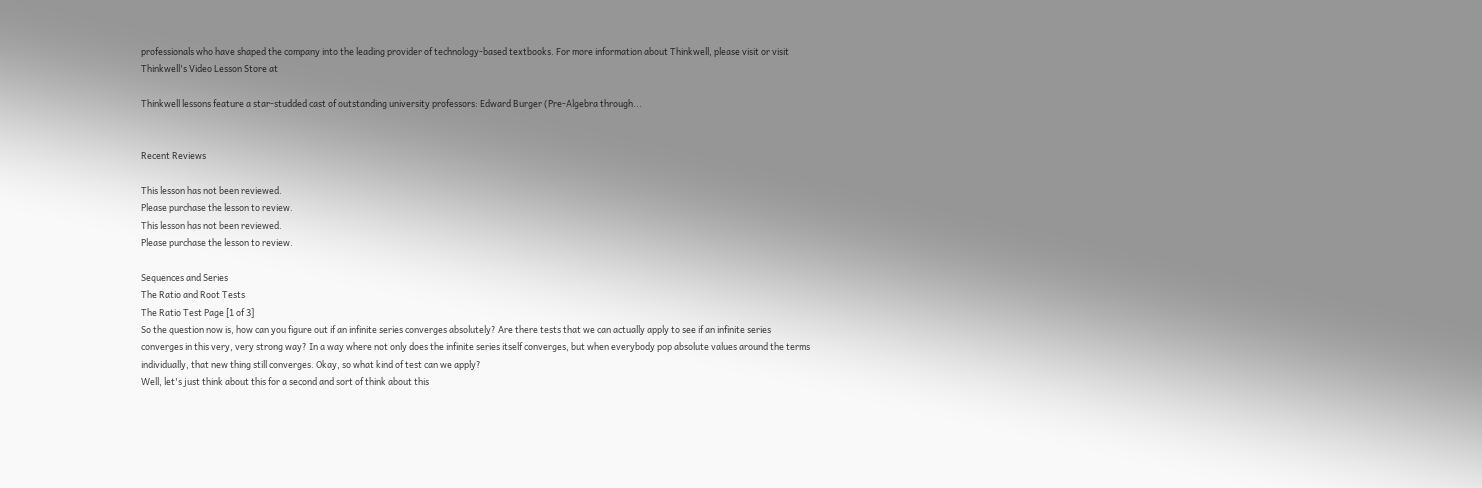professionals who have shaped the company into the leading provider of technology-based textbooks. For more information about Thinkwell, please visit or visit Thinkwell's Video Lesson Store at

Thinkwell lessons feature a star-studded cast of outstanding university professors: Edward Burger (Pre-Algebra through...


Recent Reviews

This lesson has not been reviewed.
Please purchase the lesson to review.
This lesson has not been reviewed.
Please purchase the lesson to review.

Sequences and Series
The Ratio and Root Tests
The Ratio Test Page [1 of 3]
So the question now is, how can you figure out if an infinite series converges absolutely? Are there tests that we can actually apply to see if an infinite series converges in this very, very strong way? In a way where not only does the infinite series itself converges, but when everybody pop absolute values around the terms individually, that new thing still converges. Okay, so what kind of test can we apply?
Well, let's just think about this for a second and sort of think about this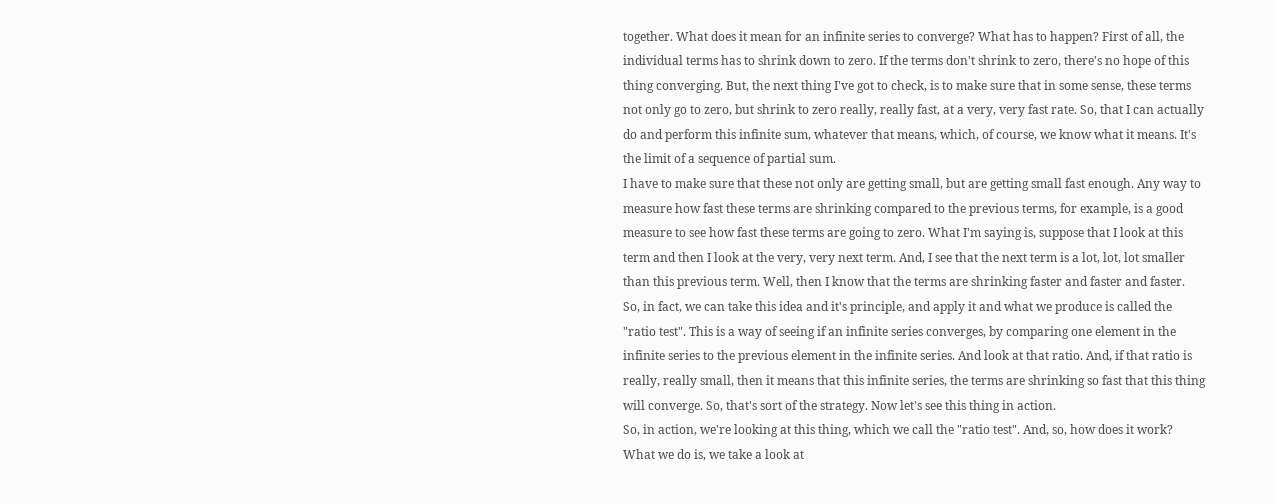together. What does it mean for an infinite series to converge? What has to happen? First of all, the individual terms has to shrink down to zero. If the terms don't shrink to zero, there's no hope of this thing converging. But, the next thing I've got to check, is to make sure that in some sense, these terms not only go to zero, but shrink to zero really, really fast, at a very, very fast rate. So, that I can actually do and perform this infinite sum, whatever that means, which, of course, we know what it means. It's the limit of a sequence of partial sum.
I have to make sure that these not only are getting small, but are getting small fast enough. Any way to measure how fast these terms are shrinking compared to the previous terms, for example, is a good measure to see how fast these terms are going to zero. What I'm saying is, suppose that I look at this term and then I look at the very, very next term. And, I see that the next term is a lot, lot, lot smaller than this previous term. Well, then I know that the terms are shrinking faster and faster and faster.
So, in fact, we can take this idea and it's principle, and apply it and what we produce is called the "ratio test". This is a way of seeing if an infinite series converges, by comparing one element in the infinite series to the previous element in the infinite series. And look at that ratio. And, if that ratio is really, really small, then it means that this infinite series, the terms are shrinking so fast that this thing will converge. So, that's sort of the strategy. Now let's see this thing in action.
So, in action, we're looking at this thing, which we call the "ratio test". And, so, how does it work? What we do is, we take a look at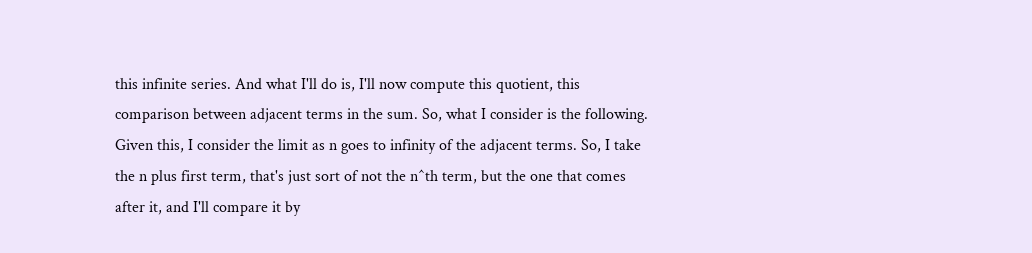this infinite series. And what I'll do is, I'll now compute this quotient, this comparison between adjacent terms in the sum. So, what I consider is the following. Given this, I consider the limit as n goes to infinity of the adjacent terms. So, I take the n plus first term, that's just sort of not the n^th term, but the one that comes after it, and I'll compare it by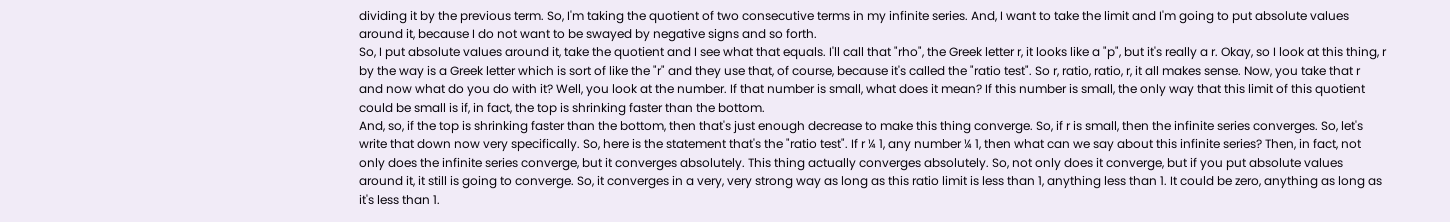dividing it by the previous term. So, I'm taking the quotient of two consecutive terms in my infinite series. And, I want to take the limit and I'm going to put absolute values around it, because I do not want to be swayed by negative signs and so forth.
So, I put absolute values around it, take the quotient and I see what that equals. I'll call that "rho", the Greek letter r, it looks like a "p", but it's really a r. Okay, so I look at this thing, r by the way is a Greek letter which is sort of like the "r" and they use that, of course, because it's called the "ratio test". So r, ratio, ratio, r, it all makes sense. Now, you take that r and now what do you do with it? Well, you look at the number. If that number is small, what does it mean? If this number is small, the only way that this limit of this quotient could be small is if, in fact, the top is shrinking faster than the bottom.
And, so, if the top is shrinking faster than the bottom, then that's just enough decrease to make this thing converge. So, if r is small, then the infinite series converges. So, let's write that down now very specifically. So, here is the statement that's the "ratio test". If r ¼ 1, any number ¼ 1, then what can we say about this infinite series? Then, in fact, not only does the infinite series converge, but it converges absolutely. This thing actually converges absolutely. So, not only does it converge, but if you put absolute values around it, it still is going to converge. So, it converges in a very, very strong way as long as this ratio limit is less than 1, anything less than 1. It could be zero, anything as long as it's less than 1.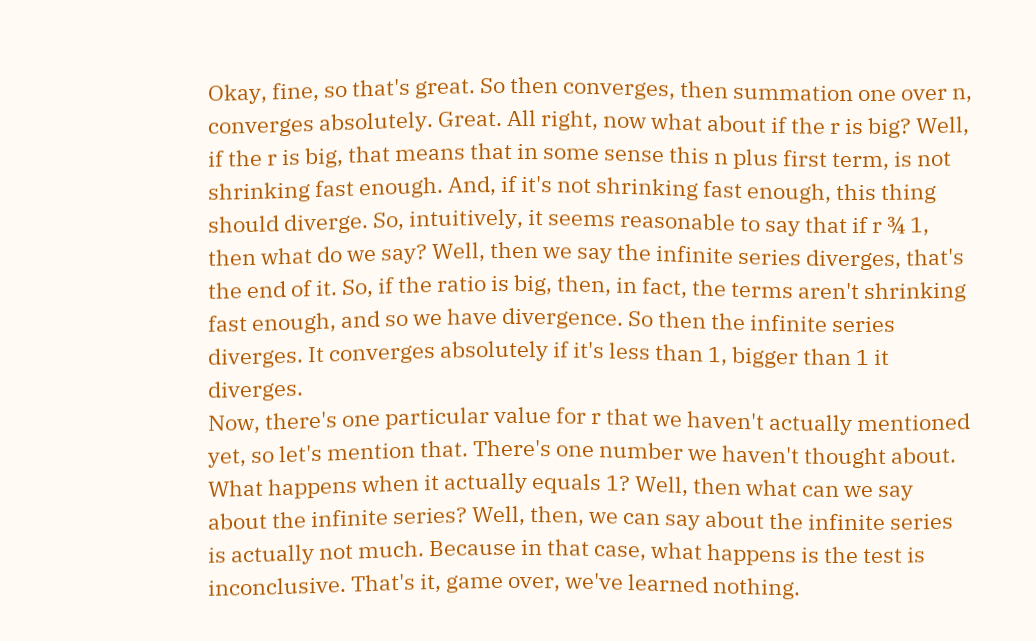Okay, fine, so that's great. So then converges, then summation one over n, converges absolutely. Great. All right, now what about if the r is big? Well, if the r is big, that means that in some sense this n plus first term, is not shrinking fast enough. And, if it's not shrinking fast enough, this thing should diverge. So, intuitively, it seems reasonable to say that if r ¾ 1, then what do we say? Well, then we say the infinite series diverges, that's the end of it. So, if the ratio is big, then, in fact, the terms aren't shrinking fast enough, and so we have divergence. So then the infinite series diverges. It converges absolutely if it's less than 1, bigger than 1 it diverges.
Now, there's one particular value for r that we haven't actually mentioned yet, so let's mention that. There's one number we haven't thought about. What happens when it actually equals 1? Well, then what can we say about the infinite series? Well, then, we can say about the infinite series is actually not much. Because in that case, what happens is the test is inconclusive. That's it, game over, we've learned nothing.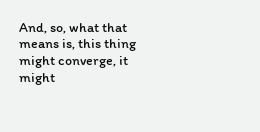And, so, what that means is, this thing might converge, it might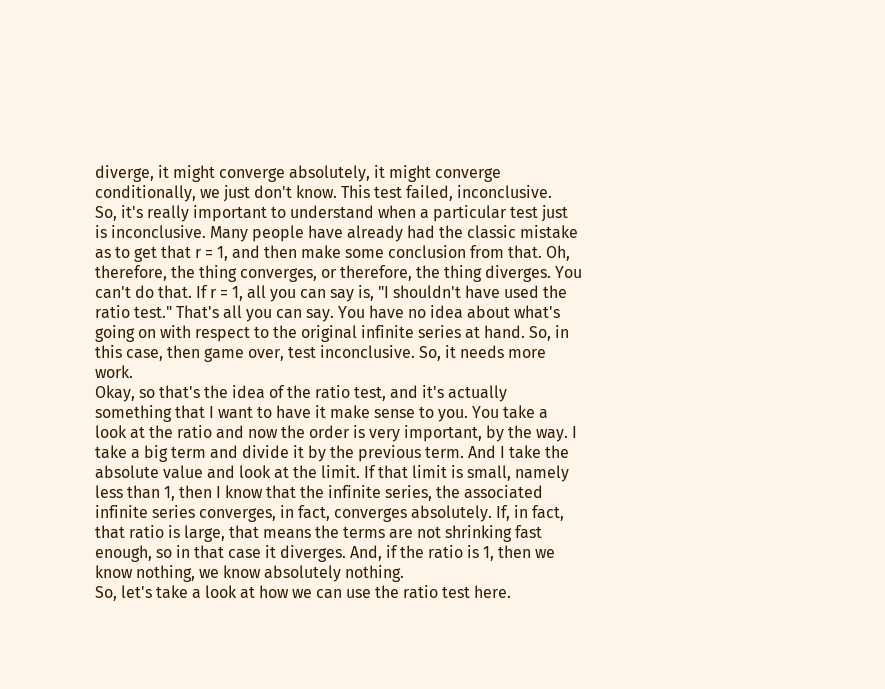diverge, it might converge absolutely, it might converge conditionally, we just don't know. This test failed, inconclusive.
So, it's really important to understand when a particular test just is inconclusive. Many people have already had the classic mistake as to get that r = 1, and then make some conclusion from that. Oh, therefore, the thing converges, or therefore, the thing diverges. You can't do that. If r = 1, all you can say is, "I shouldn't have used the ratio test." That's all you can say. You have no idea about what's going on with respect to the original infinite series at hand. So, in this case, then game over, test inconclusive. So, it needs more work.
Okay, so that's the idea of the ratio test, and it's actually something that I want to have it make sense to you. You take a look at the ratio and now the order is very important, by the way. I take a big term and divide it by the previous term. And I take the absolute value and look at the limit. If that limit is small, namely less than 1, then I know that the infinite series, the associated infinite series converges, in fact, converges absolutely. If, in fact, that ratio is large, that means the terms are not shrinking fast enough, so in that case it diverges. And, if the ratio is 1, then we know nothing, we know absolutely nothing.
So, let's take a look at how we can use the ratio test here.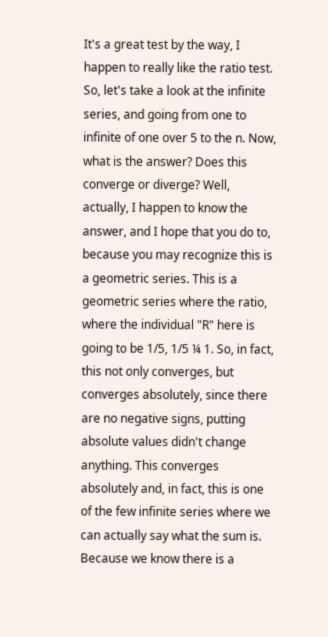It's a great test by the way, I happen to really like the ratio test. So, let's take a look at the infinite series, and going from one to infinite of one over 5 to the n. Now, what is the answer? Does this converge or diverge? Well, actually, I happen to know the answer, and I hope that you do to, because you may recognize this is a geometric series. This is a geometric series where the ratio, where the individual "R" here is going to be 1/5, 1/5 ¼ 1. So, in fact, this not only converges, but converges absolutely, since there are no negative signs, putting absolute values didn't change anything. This converges absolutely and, in fact, this is one of the few infinite series where we can actually say what the sum is. Because we know there is a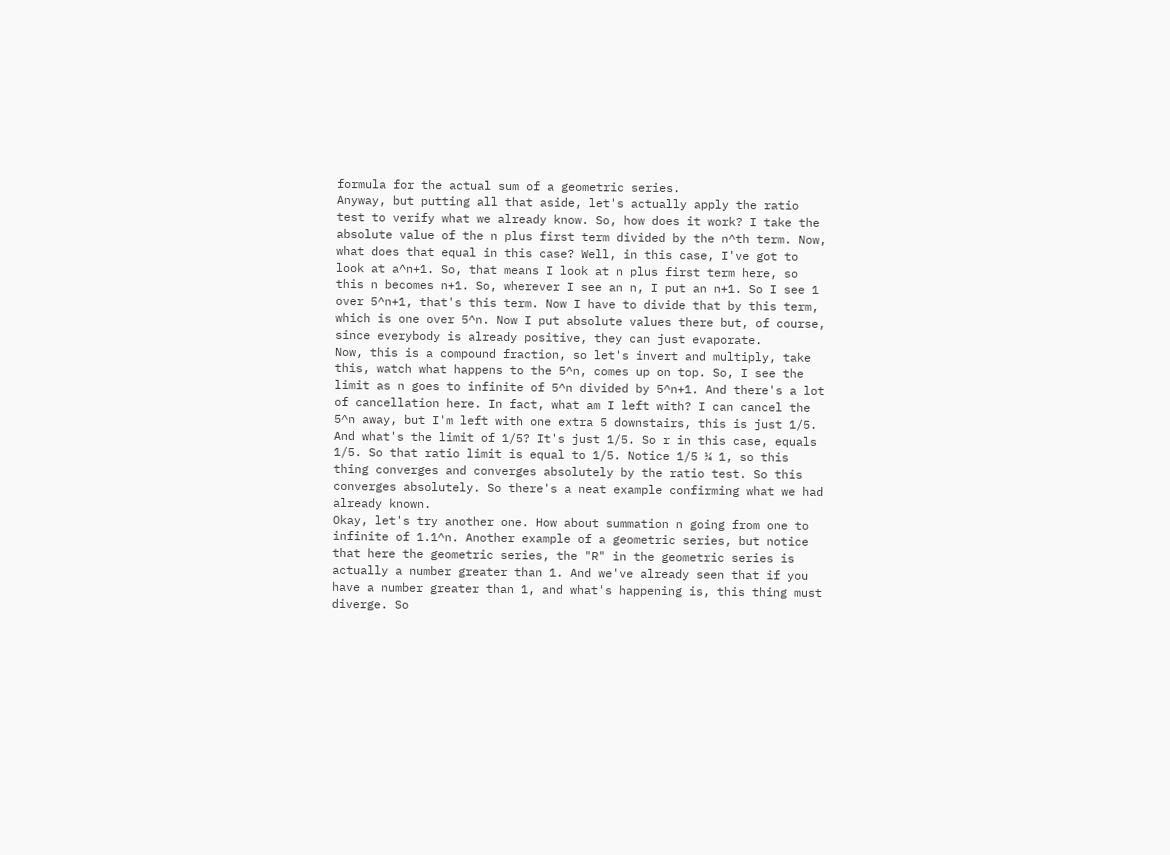formula for the actual sum of a geometric series.
Anyway, but putting all that aside, let's actually apply the ratio test to verify what we already know. So, how does it work? I take the absolute value of the n plus first term divided by the n^th term. Now, what does that equal in this case? Well, in this case, I've got to look at a^n+1. So, that means I look at n plus first term here, so this n becomes n+1. So, wherever I see an n, I put an n+1. So I see 1 over 5^n+1, that's this term. Now I have to divide that by this term, which is one over 5^n. Now I put absolute values there but, of course, since everybody is already positive, they can just evaporate.
Now, this is a compound fraction, so let's invert and multiply, take this, watch what happens to the 5^n, comes up on top. So, I see the limit as n goes to infinite of 5^n divided by 5^n+1. And there's a lot of cancellation here. In fact, what am I left with? I can cancel the 5^n away, but I'm left with one extra 5 downstairs, this is just 1/5. And what's the limit of 1/5? It's just 1/5. So r in this case, equals 1/5. So that ratio limit is equal to 1/5. Notice 1/5 ¼ 1, so this thing converges and converges absolutely by the ratio test. So this converges absolutely. So there's a neat example confirming what we had already known.
Okay, let's try another one. How about summation n going from one to infinite of 1.1^n. Another example of a geometric series, but notice that here the geometric series, the "R" in the geometric series is actually a number greater than 1. And we've already seen that if you have a number greater than 1, and what's happening is, this thing must diverge. So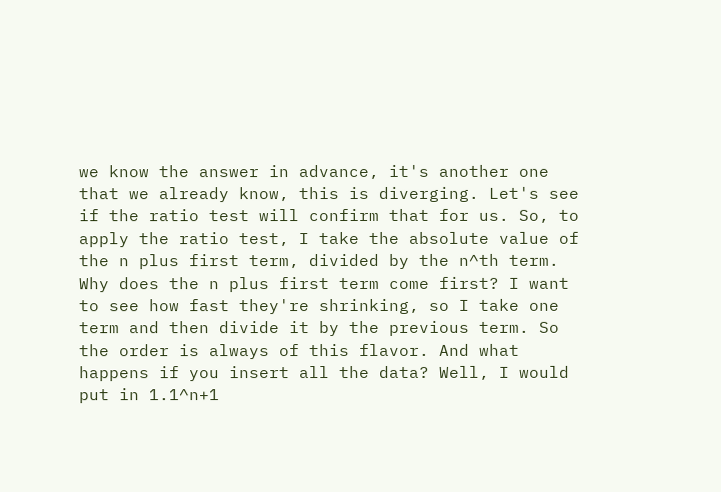we know the answer in advance, it's another one that we already know, this is diverging. Let's see if the ratio test will confirm that for us. So, to apply the ratio test, I take the absolute value of the n plus first term, divided by the n^th term. Why does the n plus first term come first? I want to see how fast they're shrinking, so I take one term and then divide it by the previous term. So the order is always of this flavor. And what happens if you insert all the data? Well, I would put in 1.1^n+1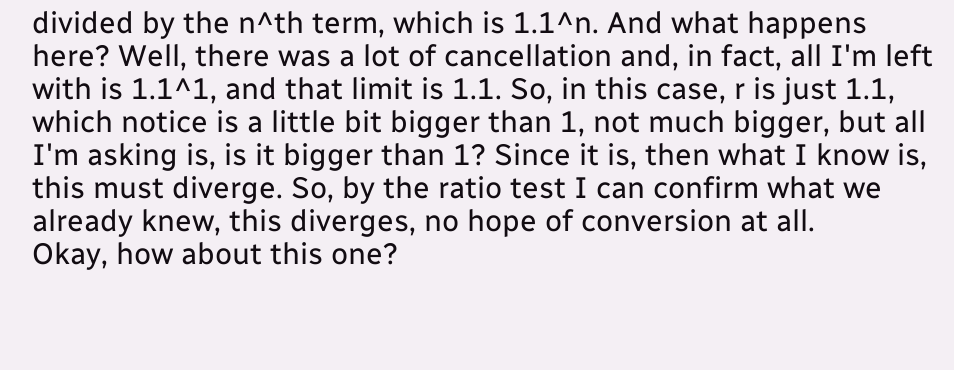divided by the n^th term, which is 1.1^n. And what happens here? Well, there was a lot of cancellation and, in fact, all I'm left with is 1.1^1, and that limit is 1.1. So, in this case, r is just 1.1, which notice is a little bit bigger than 1, not much bigger, but all I'm asking is, is it bigger than 1? Since it is, then what I know is, this must diverge. So, by the ratio test I can confirm what we already knew, this diverges, no hope of conversion at all.
Okay, how about this one?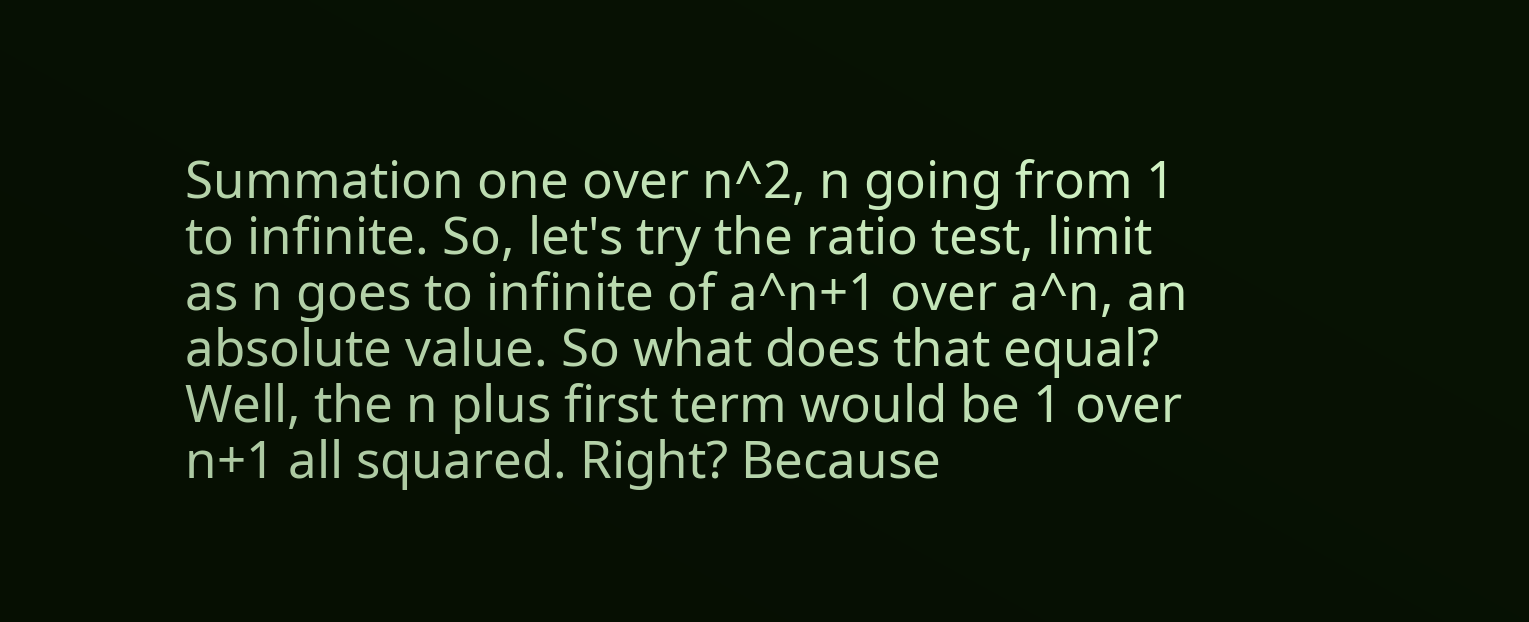Summation one over n^2, n going from 1 to infinite. So, let's try the ratio test, limit as n goes to infinite of a^n+1 over a^n, an absolute value. So what does that equal? Well, the n plus first term would be 1 over n+1 all squared. Right? Because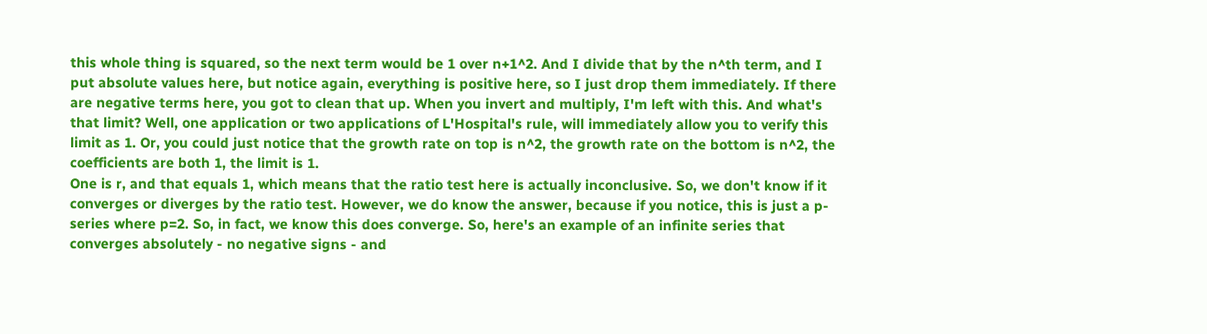this whole thing is squared, so the next term would be 1 over n+1^2. And I divide that by the n^th term, and I put absolute values here, but notice again, everything is positive here, so I just drop them immediately. If there are negative terms here, you got to clean that up. When you invert and multiply, I'm left with this. And what's that limit? Well, one application or two applications of L'Hospital's rule, will immediately allow you to verify this limit as 1. Or, you could just notice that the growth rate on top is n^2, the growth rate on the bottom is n^2, the coefficients are both 1, the limit is 1.
One is r, and that equals 1, which means that the ratio test here is actually inconclusive. So, we don't know if it converges or diverges by the ratio test. However, we do know the answer, because if you notice, this is just a p-series where p=2. So, in fact, we know this does converge. So, here's an example of an infinite series that converges absolutely - no negative signs - and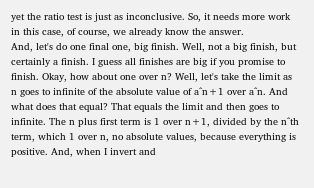yet the ratio test is just as inconclusive. So, it needs more work in this case, of course, we already know the answer.
And, let's do one final one, big finish. Well, not a big finish, but certainly a finish. I guess all finishes are big if you promise to finish. Okay, how about one over n? Well, let's take the limit as n goes to infinite of the absolute value of a^n+1 over a^n. And what does that equal? That equals the limit and then goes to infinite. The n plus first term is 1 over n+1, divided by the n^th term, which 1 over n, no absolute values, because everything is positive. And, when I invert and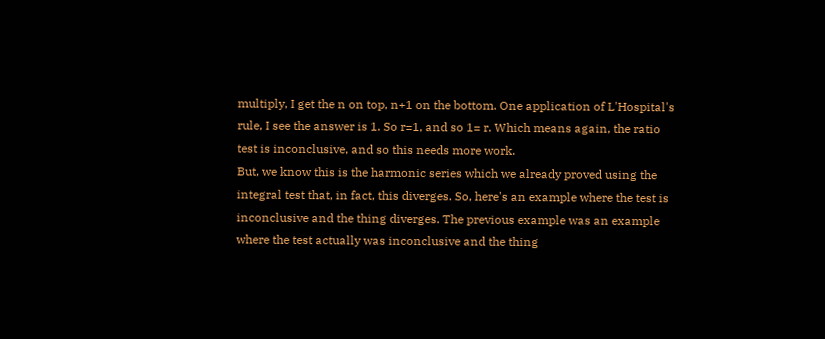multiply, I get the n on top, n+1 on the bottom. One application of L'Hospital's rule, I see the answer is 1. So r=1, and so 1= r. Which means again, the ratio test is inconclusive, and so this needs more work.
But, we know this is the harmonic series which we already proved using the integral test that, in fact, this diverges. So, here's an example where the test is inconclusive and the thing diverges. The previous example was an example where the test actually was inconclusive and the thing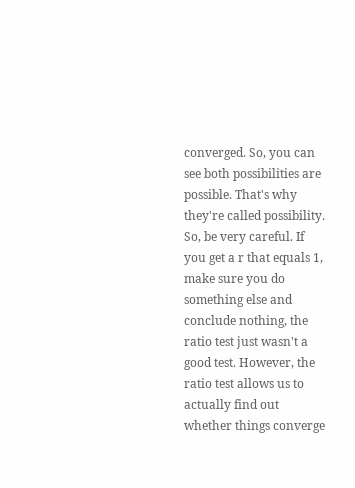converged. So, you can see both possibilities are possible. That's why they're called possibility.
So, be very careful. If you get a r that equals 1, make sure you do something else and conclude nothing, the ratio test just wasn't a good test. However, the ratio test allows us to actually find out whether things converge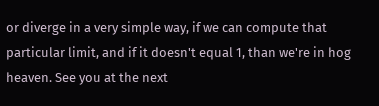or diverge in a very simple way, if we can compute that particular limit, and if it doesn't equal 1, than we're in hog heaven. See you at the next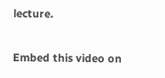lecture.

Embed this video on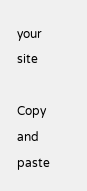your site

Copy and paste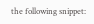the following snippet: